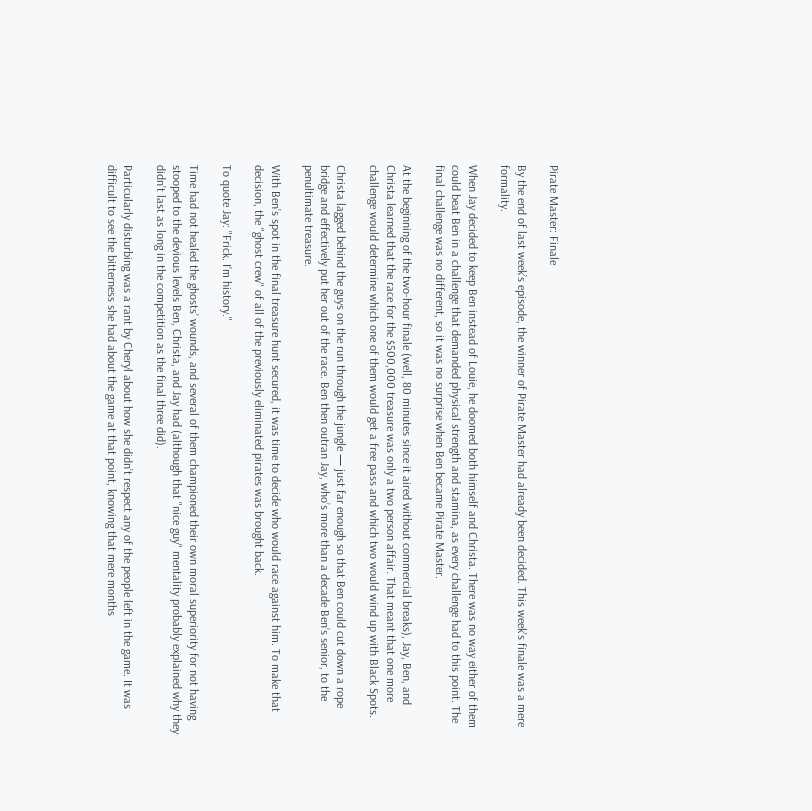Pirate Master: Finale

By the end of last week’s episode, the winner of Pirate Master had already been decided. This week’s finale was a mere formality.

When Jay decided to keep Ben instead of Louie, he doomed both himself and Christa. There was no way either of them could beat Ben in a challenge that demanded physical strength and stamina, as every challenge had to this point. The final challenge was no different, so it was no surprise when Ben became Pirate Master.

At the beginning of the two-hour finale (well, 80 minutes since it aired without commercial breaks), Jay, Ben, and Christa learned that the race for the $500,000 treasure was only a two person affair. That meant that one more challenge would determine which one of them would get a free pass and which two would wind up with Black Spots.

Christa lagged behind the guys on the run through the jungle — just far enough so that Ben could cut down a rope bridge and effectively put her out of the race. Ben then outran Jay, who’s more than a decade Ben’s senior, to the penultimate treasure.

With Ben’s spot in the final treasure hunt secured, it was time to decide who would race against him. To make that decision, the "ghost crew" of all of the previously eliminated pirates was brought back.

To quote Jay: "Frick. I’m history."

Time had not healed the ghosts’ wounds, and several of them championed their own moral superiority for not having stooped to the devious levels Ben, Christa, and Jay had (although that "nice guy" mentality probably explained why they didn’t last as long in the competition as the final three did).

Particularly disturbing was a rant by Cheryl about how she didn’t respect any of the people left in the game. It was difficult to see the bitterness she had about the game at that point, knowing that mere months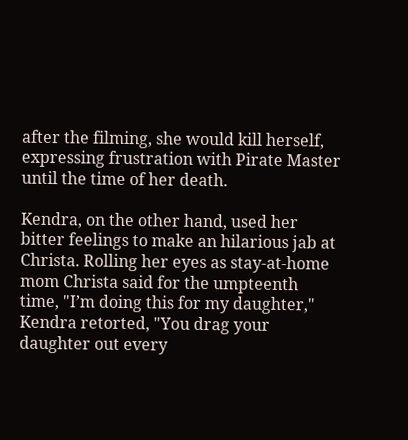after the filming, she would kill herself, expressing frustration with Pirate Master until the time of her death.

Kendra, on the other hand, used her bitter feelings to make an hilarious jab at Christa. Rolling her eyes as stay-at-home mom Christa said for the umpteenth time, "I’m doing this for my daughter," Kendra retorted, "You drag your daughter out every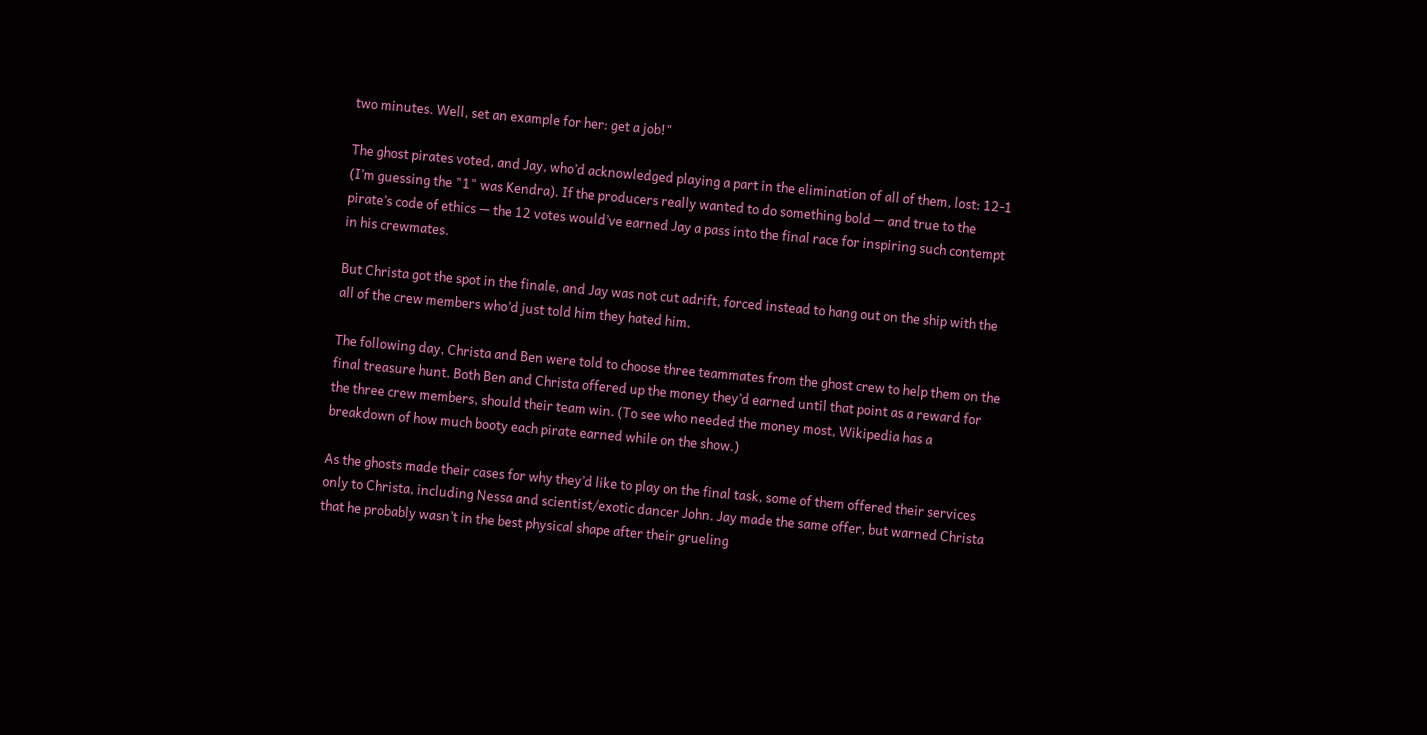two minutes. Well, set an example for her: get a job!"

The ghost pirates voted, and Jay, who’d acknowledged playing a part in the elimination of all of them, lost: 12-1 (I’m guessing the "1" was Kendra). If the producers really wanted to do something bold — and true to the pirate’s code of ethics — the 12 votes would’ve earned Jay a pass into the final race for inspiring such contempt in his crewmates.

But Christa got the spot in the finale, and Jay was not cut adrift, forced instead to hang out on the ship with the all of the crew members who’d just told him they hated him.

The following day, Christa and Ben were told to choose three teammates from the ghost crew to help them on the final treasure hunt. Both Ben and Christa offered up the money they’d earned until that point as a reward for the three crew members, should their team win. (To see who needed the money most, Wikipedia has a breakdown of how much booty each pirate earned while on the show.)

As the ghosts made their cases for why they’d like to play on the final task, some of them offered their services only to Christa, including Nessa and scientist/exotic dancer John. Jay made the same offer, but warned Christa that he probably wasn’t in the best physical shape after their grueling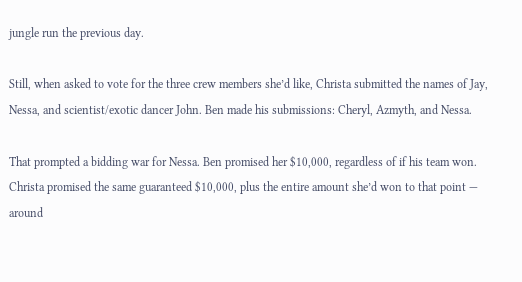jungle run the previous day.

Still, when asked to vote for the three crew members she’d like, Christa submitted the names of Jay, Nessa, and scientist/exotic dancer John. Ben made his submissions: Cheryl, Azmyth, and Nessa.

That prompted a bidding war for Nessa. Ben promised her $10,000, regardless of if his team won. Christa promised the same guaranteed $10,000, plus the entire amount she’d won to that point — around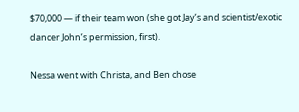$70,000 — if their team won (she got Jay’s and scientist/exotic dancer John’s permission, first).

Nessa went with Christa, and Ben chose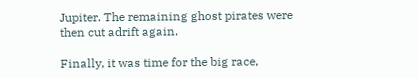Jupiter. The remaining ghost pirates were then cut adrift again.

Finally, it was time for the big race,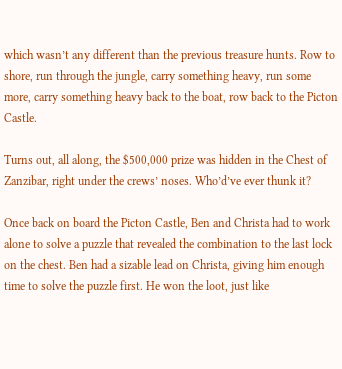which wasn’t any different than the previous treasure hunts. Row to shore, run through the jungle, carry something heavy, run some more, carry something heavy back to the boat, row back to the Picton Castle.

Turns out, all along, the $500,000 prize was hidden in the Chest of Zanzibar, right under the crews’ noses. Who’d’ve ever thunk it?

Once back on board the Picton Castle, Ben and Christa had to work alone to solve a puzzle that revealed the combination to the last lock on the chest. Ben had a sizable lead on Christa, giving him enough time to solve the puzzle first. He won the loot, just like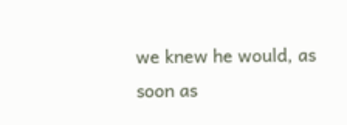we knew he would, as soon as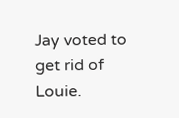Jay voted to get rid of Louie.